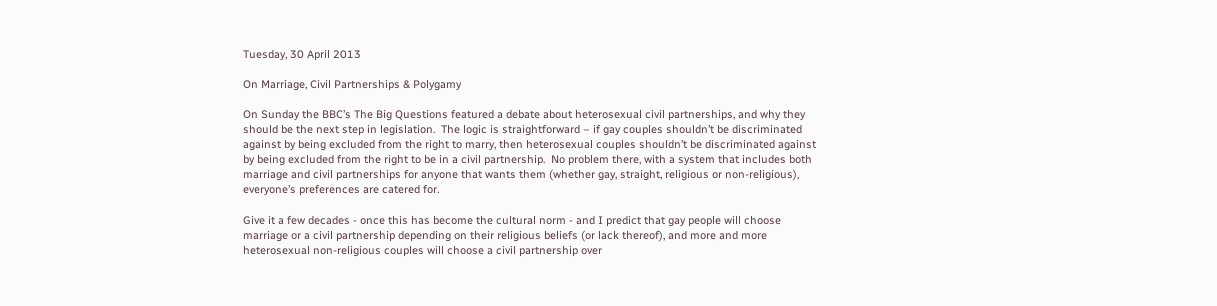Tuesday, 30 April 2013

On Marriage, Civil Partnerships & Polygamy

On Sunday the BBC’s The Big Questions featured a debate about heterosexual civil partnerships, and why they should be the next step in legislation.  The logic is straightforward – if gay couples shouldn’t be discriminated against by being excluded from the right to marry, then heterosexual couples shouldn’t be discriminated against by being excluded from the right to be in a civil partnership.  No problem there, with a system that includes both marriage and civil partnerships for anyone that wants them (whether gay, straight, religious or non-religious), everyone’s preferences are catered for.

Give it a few decades - once this has become the cultural norm - and I predict that gay people will choose marriage or a civil partnership depending on their religious beliefs (or lack thereof), and more and more heterosexual non-religious couples will choose a civil partnership over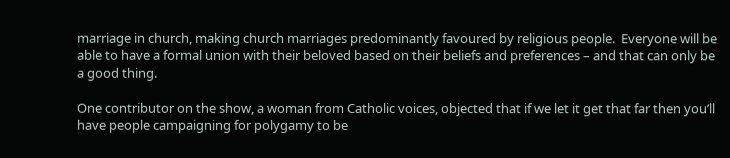marriage in church, making church marriages predominantly favoured by religious people.  Everyone will be able to have a formal union with their beloved based on their beliefs and preferences – and that can only be a good thing.

One contributor on the show, a woman from Catholic voices, objected that if we let it get that far then you’ll have people campaigning for polygamy to be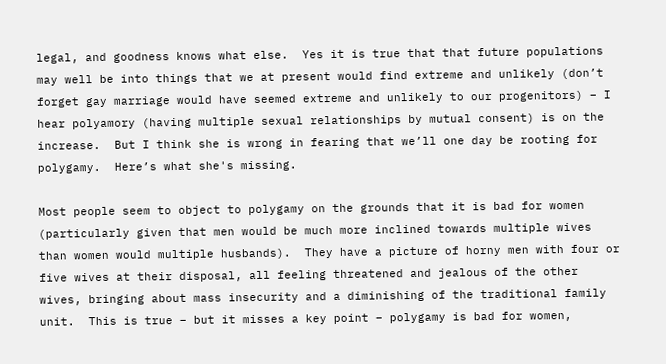legal, and goodness knows what else.  Yes it is true that that future populations may well be into things that we at present would find extreme and unlikely (don’t forget gay marriage would have seemed extreme and unlikely to our progenitors) – I hear polyamory (having multiple sexual relationships by mutual consent) is on the increase.  But I think she is wrong in fearing that we’ll one day be rooting for polygamy.  Here’s what she's missing.

Most people seem to object to polygamy on the grounds that it is bad for women (particularly given that men would be much more inclined towards multiple wives than women would multiple husbands).  They have a picture of horny men with four or five wives at their disposal, all feeling threatened and jealous of the other wives, bringing about mass insecurity and a diminishing of the traditional family unit.  This is true – but it misses a key point – polygamy is bad for women,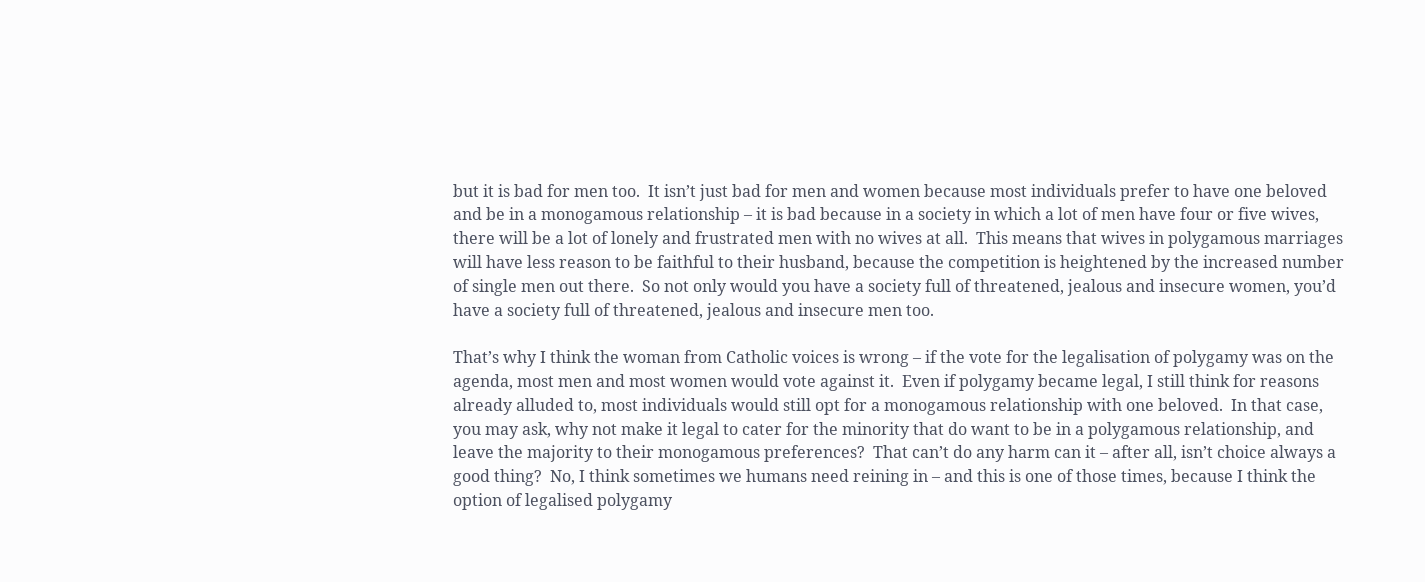but it is bad for men too.  It isn’t just bad for men and women because most individuals prefer to have one beloved and be in a monogamous relationship – it is bad because in a society in which a lot of men have four or five wives, there will be a lot of lonely and frustrated men with no wives at all.  This means that wives in polygamous marriages will have less reason to be faithful to their husband, because the competition is heightened by the increased number of single men out there.  So not only would you have a society full of threatened, jealous and insecure women, you’d have a society full of threatened, jealous and insecure men too.

That’s why I think the woman from Catholic voices is wrong – if the vote for the legalisation of polygamy was on the agenda, most men and most women would vote against it.  Even if polygamy became legal, I still think for reasons already alluded to, most individuals would still opt for a monogamous relationship with one beloved.  In that case, you may ask, why not make it legal to cater for the minority that do want to be in a polygamous relationship, and leave the majority to their monogamous preferences?  That can’t do any harm can it – after all, isn’t choice always a good thing?  No, I think sometimes we humans need reining in – and this is one of those times, because I think the option of legalised polygamy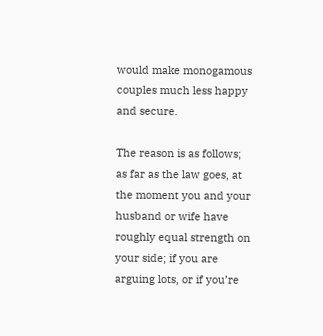would make monogamous couples much less happy and secure.

The reason is as follows; as far as the law goes, at the moment you and your husband or wife have roughly equal strength on your side; if you are arguing lots, or if you’re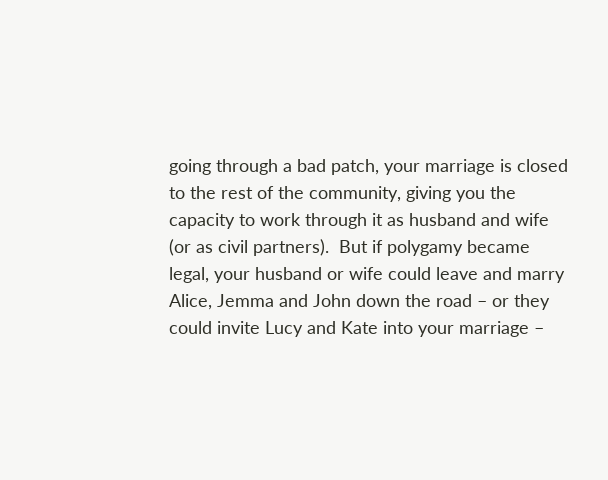going through a bad patch, your marriage is closed to the rest of the community, giving you the capacity to work through it as husband and wife (or as civil partners).  But if polygamy became legal, your husband or wife could leave and marry Alice, Jemma and John down the road – or they could invite Lucy and Kate into your marriage –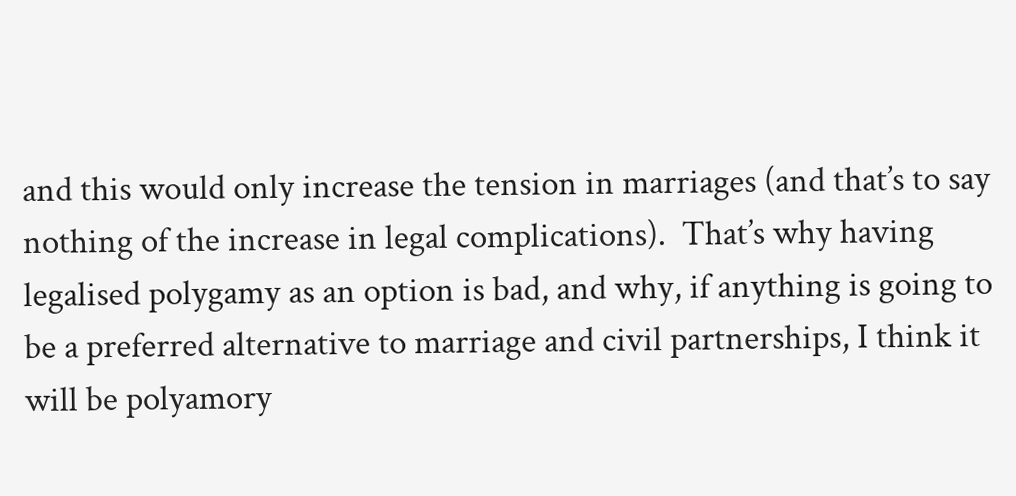and this would only increase the tension in marriages (and that’s to say nothing of the increase in legal complications).  That’s why having legalised polygamy as an option is bad, and why, if anything is going to be a preferred alternative to marriage and civil partnerships, I think it will be polyamory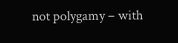not polygamy – with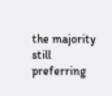the majority still preferring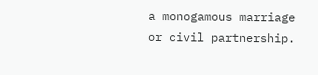a monogamous marriage or civil partnership.